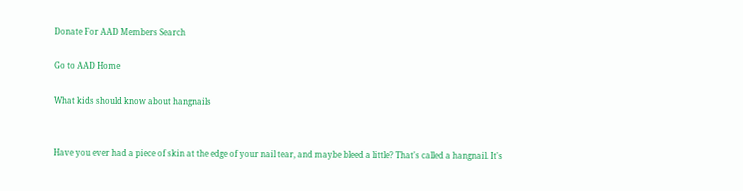Donate For AAD Members Search

Go to AAD Home

What kids should know about hangnails


Have you ever had a piece of skin at the edge of your nail tear, and maybe bleed a little? That's called a hangnail. It's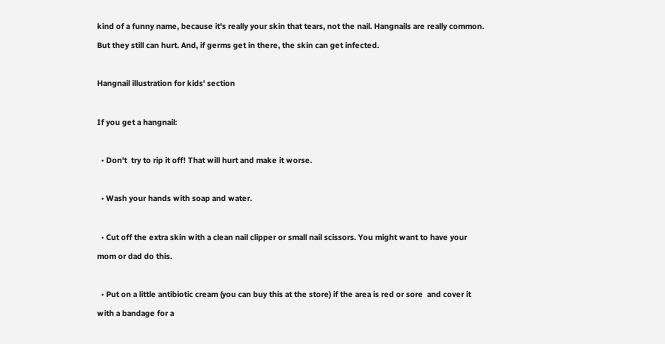kind of a funny name, because it's really your skin that tears, not the nail. Hangnails are really common. But they still can hurt. And, if germs get in there, the skin can get infected.

Hangnail illustration for kids' section

If you get a hangnail:

  • Don't  try to rip it off! That will hurt and make it worse.

  • Wash your hands with soap and water.

  • Cut off the extra skin with a clean nail clipper or small nail scissors. You might want to have your mom or dad do this.

  • Put on a little antibiotic cream (you can buy this at the store) if the area is red or sore  and cover it with a bandage for a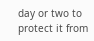day or two to protect it from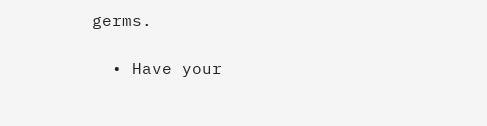germs.

  • Have your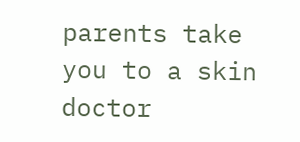parents take you to a skin doctor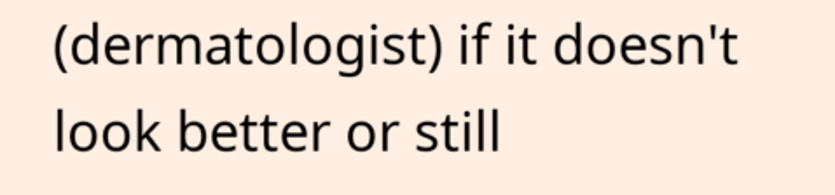(dermatologist) if it doesn't look better or still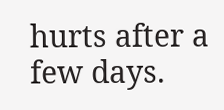hurts after a few days.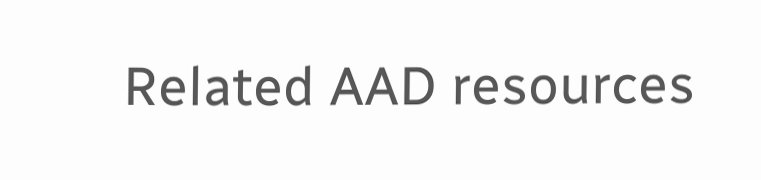Related AAD resources